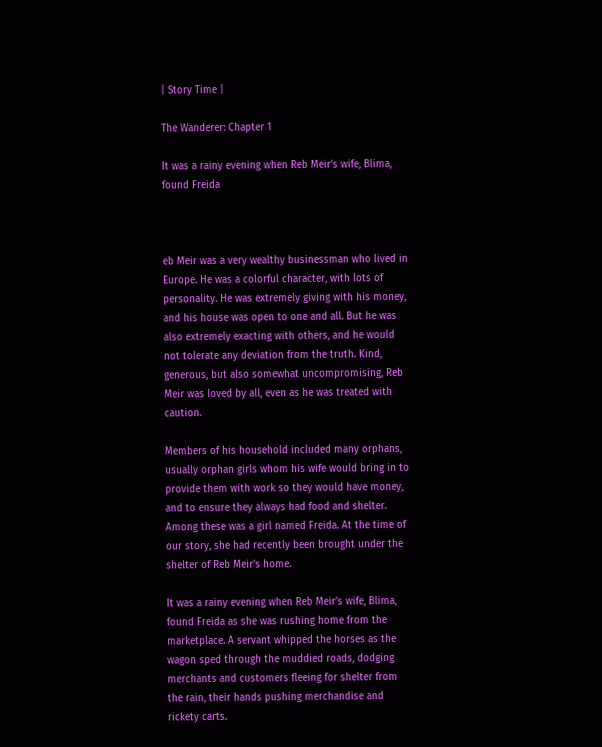| Story Time |

The Wanderer: Chapter 1

It was a rainy evening when Reb Meir’s wife, Blima, found Freida



eb Meir was a very wealthy businessman who lived in Europe. He was a colorful character, with lots of personality. He was extremely giving with his money, and his house was open to one and all. But he was also extremely exacting with others, and he would not tolerate any deviation from the truth. Kind, generous, but also somewhat uncompromising, Reb Meir was loved by all, even as he was treated with caution.

Members of his household included many orphans, usually orphan girls whom his wife would bring in to provide them with work so they would have money, and to ensure they always had food and shelter. Among these was a girl named Freida. At the time of our story, she had recently been brought under the shelter of Reb Meir’s home.

It was a rainy evening when Reb Meir’s wife, Blima, found Freida as she was rushing home from the marketplace. A servant whipped the horses as the wagon sped through the muddied roads, dodging merchants and customers fleeing for shelter from the rain, their hands pushing merchandise and rickety carts.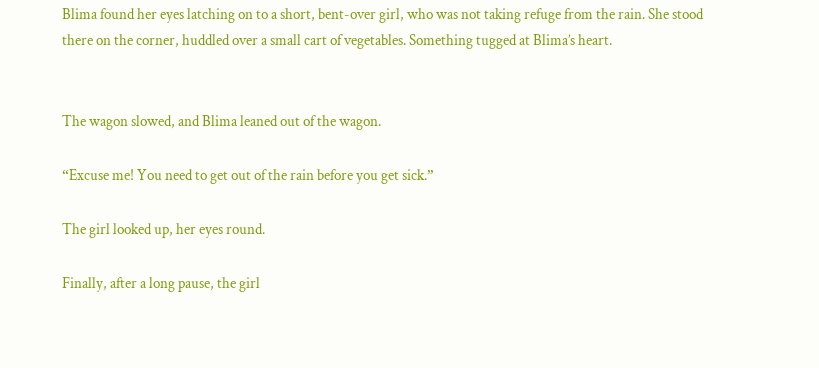Blima found her eyes latching on to a short, bent-over girl, who was not taking refuge from the rain. She stood there on the corner, huddled over a small cart of vegetables. Something tugged at Blima’s heart.


The wagon slowed, and Blima leaned out of the wagon.

“Excuse me! You need to get out of the rain before you get sick.”

The girl looked up, her eyes round.

Finally, after a long pause, the girl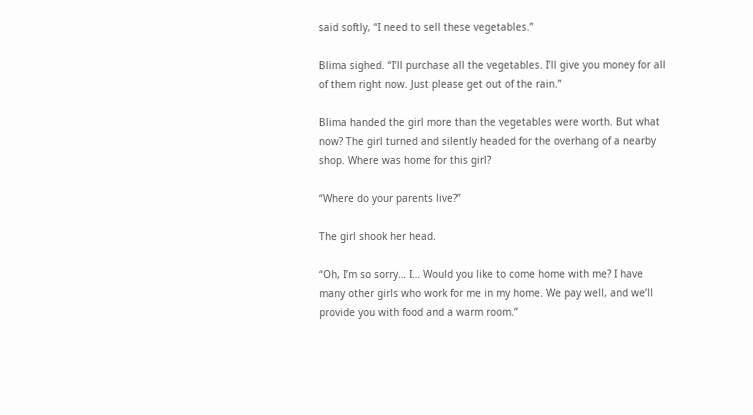said softly, “I need to sell these vegetables.”

Blima sighed. “I’ll purchase all the vegetables. I’ll give you money for all of them right now. Just please get out of the rain.”

Blima handed the girl more than the vegetables were worth. But what now? The girl turned and silently headed for the overhang of a nearby shop. Where was home for this girl?

“Where do your parents live?”

The girl shook her head.

“Oh, I’m so sorry… I… Would you like to come home with me? I have many other girls who work for me in my home. We pay well, and we’ll provide you with food and a warm room.”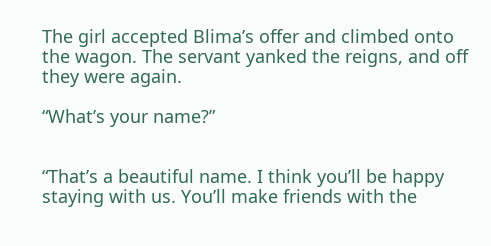The girl accepted Blima’s offer and climbed onto the wagon. The servant yanked the reigns, and off they were again.

“What’s your name?”


“That’s a beautiful name. I think you’ll be happy staying with us. You’ll make friends with the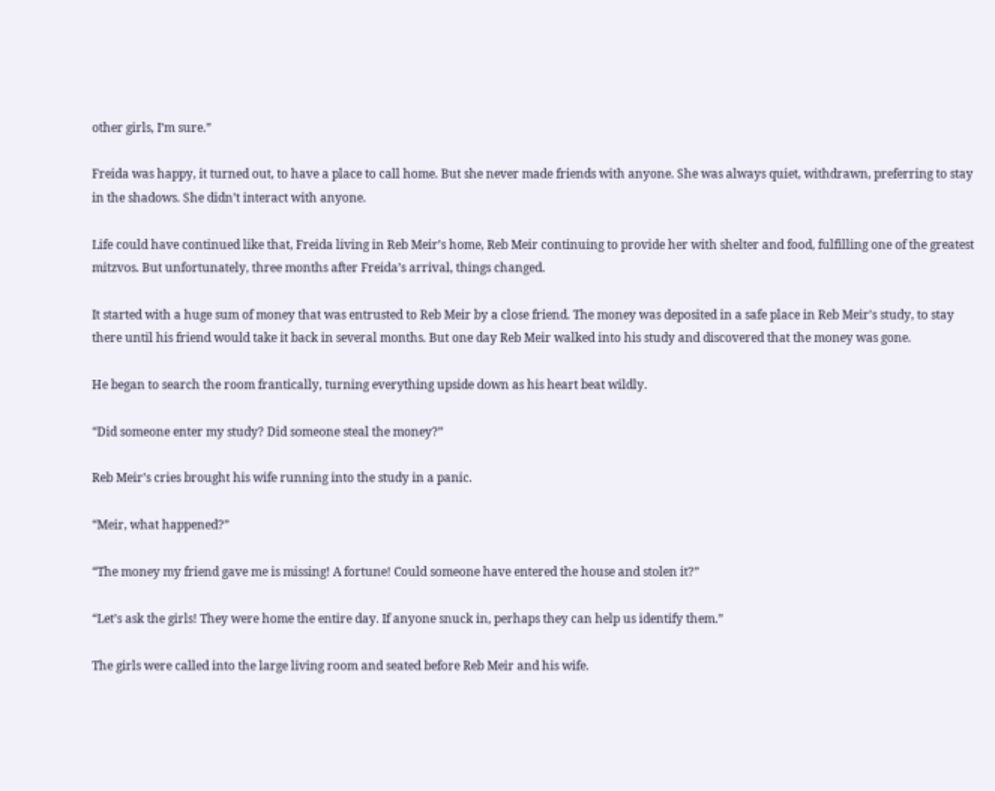other girls, I’m sure.”

Freida was happy, it turned out, to have a place to call home. But she never made friends with anyone. She was always quiet, withdrawn, preferring to stay in the shadows. She didn’t interact with anyone.

Life could have continued like that, Freida living in Reb Meir’s home, Reb Meir continuing to provide her with shelter and food, fulfilling one of the greatest mitzvos. But unfortunately, three months after Freida’s arrival, things changed.

It started with a huge sum of money that was entrusted to Reb Meir by a close friend. The money was deposited in a safe place in Reb Meir’s study, to stay there until his friend would take it back in several months. But one day Reb Meir walked into his study and discovered that the money was gone.

He began to search the room frantically, turning everything upside down as his heart beat wildly.

“Did someone enter my study? Did someone steal the money?”

Reb Meir’s cries brought his wife running into the study in a panic.

“Meir, what happened?”

“The money my friend gave me is missing! A fortune! Could someone have entered the house and stolen it?”

“Let’s ask the girls! They were home the entire day. If anyone snuck in, perhaps they can help us identify them.”

The girls were called into the large living room and seated before Reb Meir and his wife.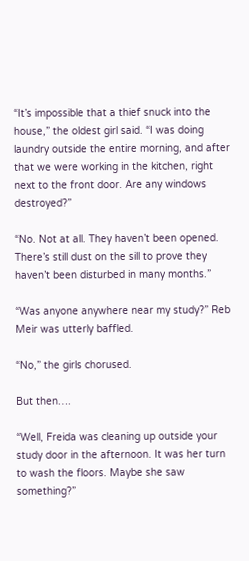“It’s impossible that a thief snuck into the house,” the oldest girl said. “I was doing laundry outside the entire morning, and after that we were working in the kitchen, right next to the front door. Are any windows destroyed?”

“No. Not at all. They haven’t been opened. There’s still dust on the sill to prove they haven’t been disturbed in many months.”

“Was anyone anywhere near my study?” Reb Meir was utterly baffled.

“No,” the girls chorused.

But then….

“Well, Freida was cleaning up outside your study door in the afternoon. It was her turn to wash the floors. Maybe she saw something?”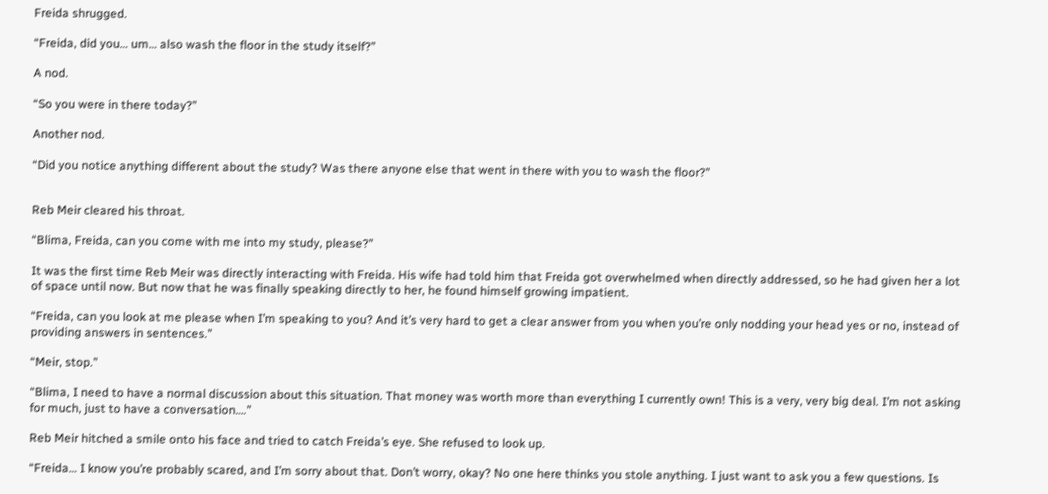Freida shrugged.

“Freida, did you… um… also wash the floor in the study itself?”

A nod.

“So you were in there today?”

Another nod.

“Did you notice anything different about the study? Was there anyone else that went in there with you to wash the floor?”


Reb Meir cleared his throat.

“Blima, Freida, can you come with me into my study, please?”

It was the first time Reb Meir was directly interacting with Freida. His wife had told him that Freida got overwhelmed when directly addressed, so he had given her a lot of space until now. But now that he was finally speaking directly to her, he found himself growing impatient.

“Freida, can you look at me please when I’m speaking to you? And it’s very hard to get a clear answer from you when you’re only nodding your head yes or no, instead of providing answers in sentences.”

“Meir, stop.”

“Blima, I need to have a normal discussion about this situation. That money was worth more than everything I currently own! This is a very, very big deal. I’m not asking for much, just to have a conversation….”

Reb Meir hitched a smile onto his face and tried to catch Freida’s eye. She refused to look up.

“Freida… I know you’re probably scared, and I’m sorry about that. Don’t worry, okay? No one here thinks you stole anything. I just want to ask you a few questions. Is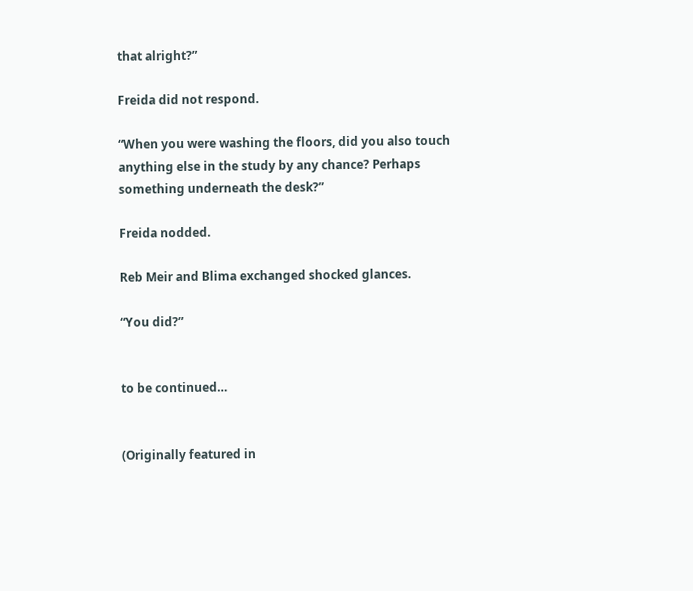that alright?”

Freida did not respond.

“When you were washing the floors, did you also touch anything else in the study by any chance? Perhaps something underneath the desk?”

Freida nodded.

Reb Meir and Blima exchanged shocked glances.

“You did?”


to be continued…


(Originally featured in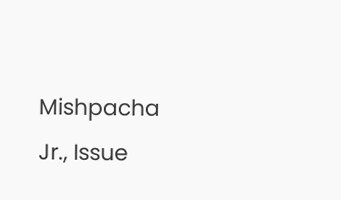Mishpacha Jr., Issue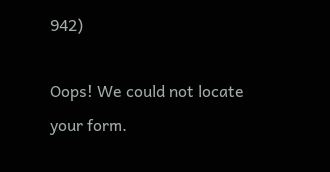942)

Oops! We could not locate your form.